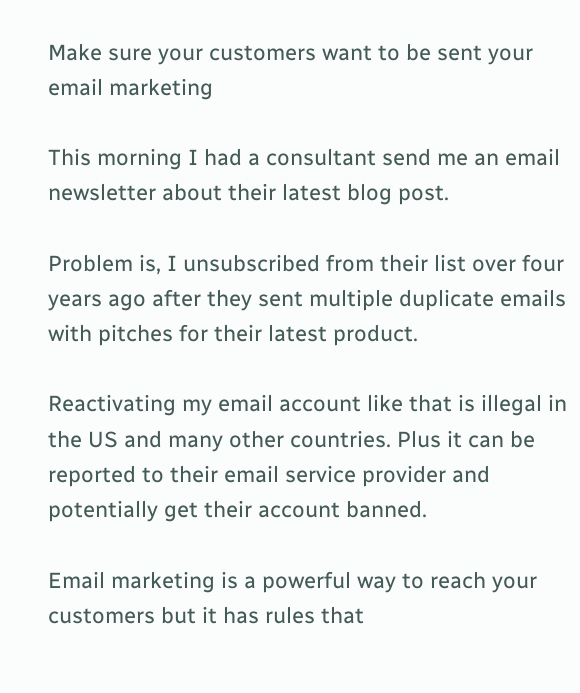Make sure your customers want to be sent your email marketing

This morning I had a consultant send me an email newsletter about their latest blog post.

Problem is, I unsubscribed from their list over four years ago after they sent multiple duplicate emails with pitches for their latest product.

Reactivating my email account like that is illegal in the US and many other countries. Plus it can be reported to their email service provider and potentially get their account banned.

Email marketing is a powerful way to reach your customers but it has rules that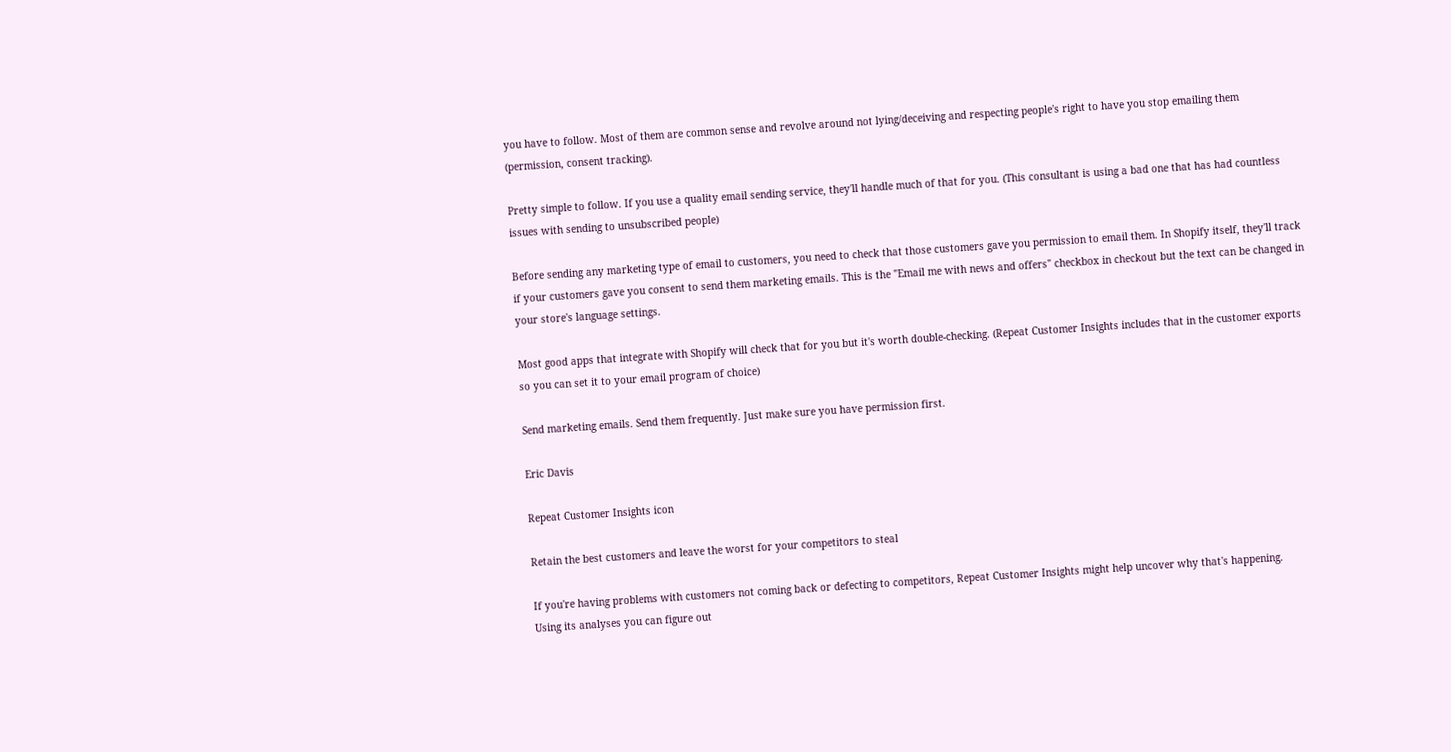you have to follow. Most of them are common sense and revolve around not lying/deceiving and respecting people's right to have you stop emailing them (permission, consent tracking).

Pretty simple to follow. If you use a quality email sending service, they'll handle much of that for you. (This consultant is using a bad one that has had countless issues with sending to unsubscribed people)

Before sending any marketing type of email to customers, you need to check that those customers gave you permission to email them. In Shopify itself, they'll track if your customers gave you consent to send them marketing emails. This is the "Email me with news and offers" checkbox in checkout but the text can be changed in your store's language settings.

Most good apps that integrate with Shopify will check that for you but it's worth double-checking. (Repeat Customer Insights includes that in the customer exports so you can set it to your email program of choice)

Send marketing emails. Send them frequently. Just make sure you have permission first.

Eric Davis

Repeat Customer Insights icon

Retain the best customers and leave the worst for your competitors to steal

If you're having problems with customers not coming back or defecting to competitors, Repeat Customer Insights might help uncover why that's happening.
Using its analyses you can figure out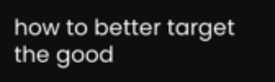how to better target the good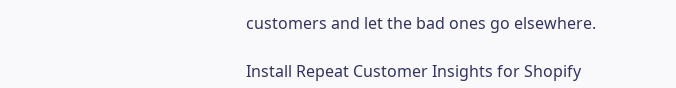customers and let the bad ones go elsewhere.

Install Repeat Customer Insights for Shopify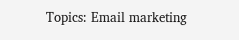Topics: Email marketing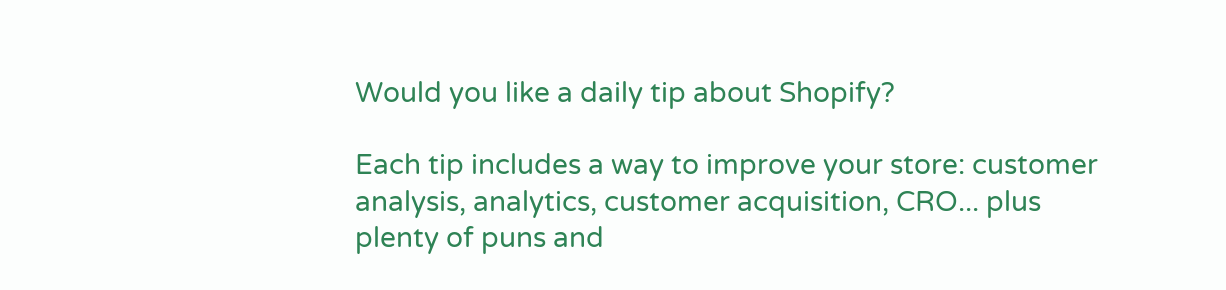Would you like a daily tip about Shopify?

Each tip includes a way to improve your store: customer analysis, analytics, customer acquisition, CRO... plus plenty of puns and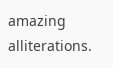amazing alliterations.